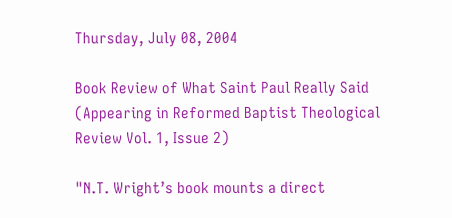Thursday, July 08, 2004

Book Review of What Saint Paul Really Said (Appearing in Reformed Baptist Theological Review Vol. 1, Issue 2)

"N.T. Wright’s book mounts a direct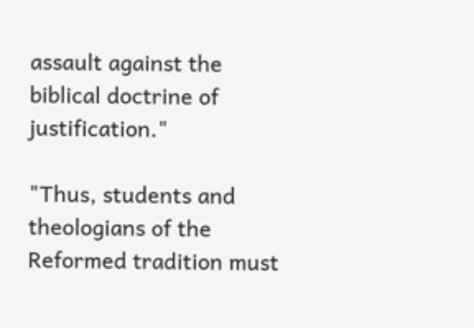assault against the biblical doctrine of justification."

"Thus, students and theologians of the Reformed tradition must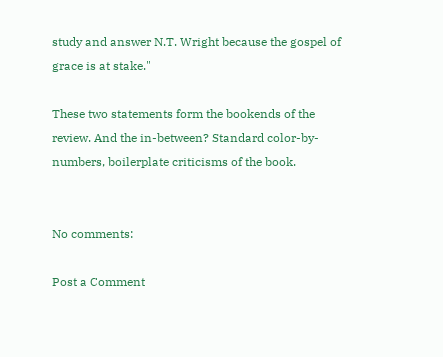study and answer N.T. Wright because the gospel of grace is at stake."

These two statements form the bookends of the review. And the in-between? Standard color-by-numbers, boilerplate criticisms of the book.


No comments:

Post a Comment